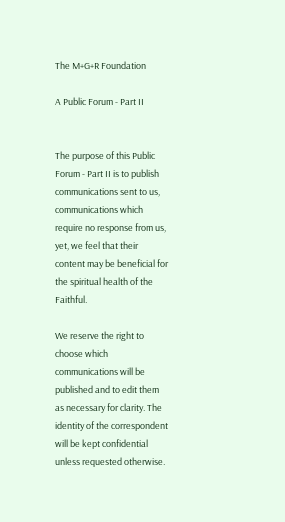The M+G+R Foundation

A Public Forum - Part II


The purpose of this Public Forum - Part II is to publish communications sent to us, communications which require no response from us, yet, we feel that their content may be beneficial for the spiritual health of the Faithful.

We reserve the right to choose which communications will be published and to edit them as necessary for clarity. The identity of the correspondent will be kept confidential unless requested otherwise.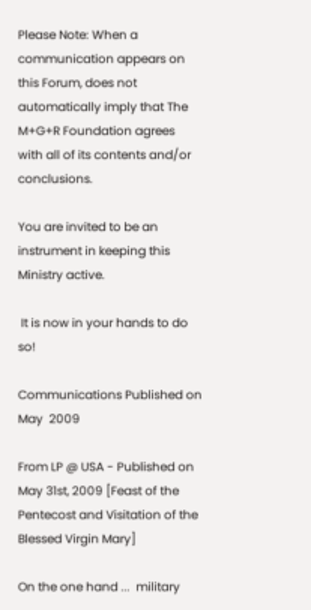Please Note: When a communication appears on this Forum, does not automatically imply that The M+G+R Foundation agrees with all of its contents and/or conclusions.

You are invited to be an instrument in keeping this Ministry active.

 It is now in your hands to do so!

Communications Published on May  2009

From LP @ USA - Published on May 31st, 2009 [Feast of the Pentecost and Visitation of the Blessed Virgin Mary]

On the one hand ...  military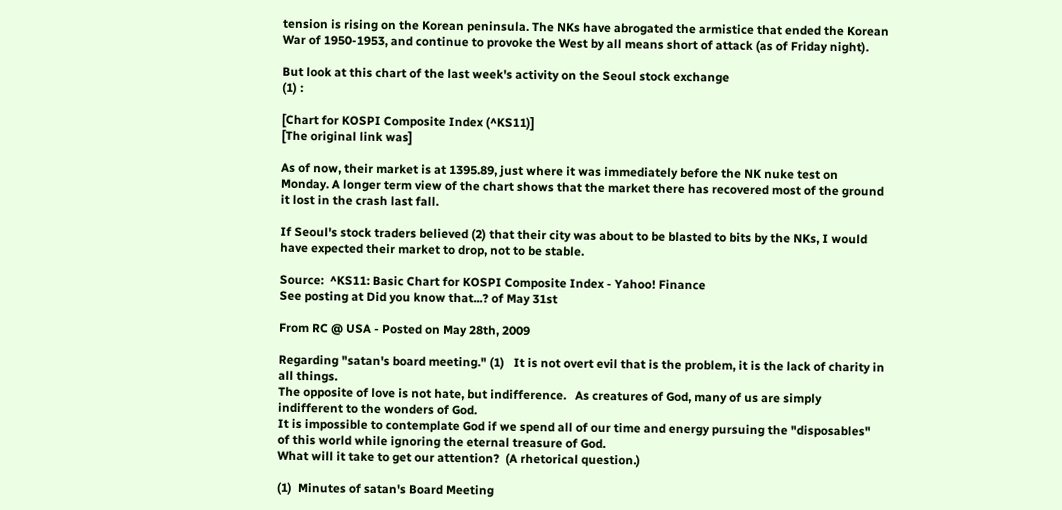tension is rising on the Korean peninsula. The NKs have abrogated the armistice that ended the Korean War of 1950-1953, and continue to provoke the West by all means short of attack (as of Friday night).

But look at this chart of the last week's activity on the Seoul stock exchange
(1) :

[Chart for KOSPI Composite Index (^KS11)]
[The original link was]

As of now, their market is at 1395.89, just where it was immediately before the NK nuke test on Monday. A longer term view of the chart shows that the market there has recovered most of the ground it lost in the crash last fall.

If Seoul's stock traders believed (2) that their city was about to be blasted to bits by the NKs, I would have expected their market to drop, not to be stable.

Source:  ^KS11: Basic Chart for KOSPI Composite Index - Yahoo! Finance
See posting at Did you know that...? of May 31st

From RC @ USA - Posted on May 28th, 2009

Regarding "satan's board meeting." (1)   It is not overt evil that is the problem, it is the lack of charity in all things.
The opposite of love is not hate, but indifference.   As creatures of God, many of us are simply indifferent to the wonders of God.
It is impossible to contemplate God if we spend all of our time and energy pursuing the "disposables" of this world while ignoring the eternal treasure of God.
What will it take to get our attention?  (A rhetorical question.)

(1)  Minutes of satan's Board Meeting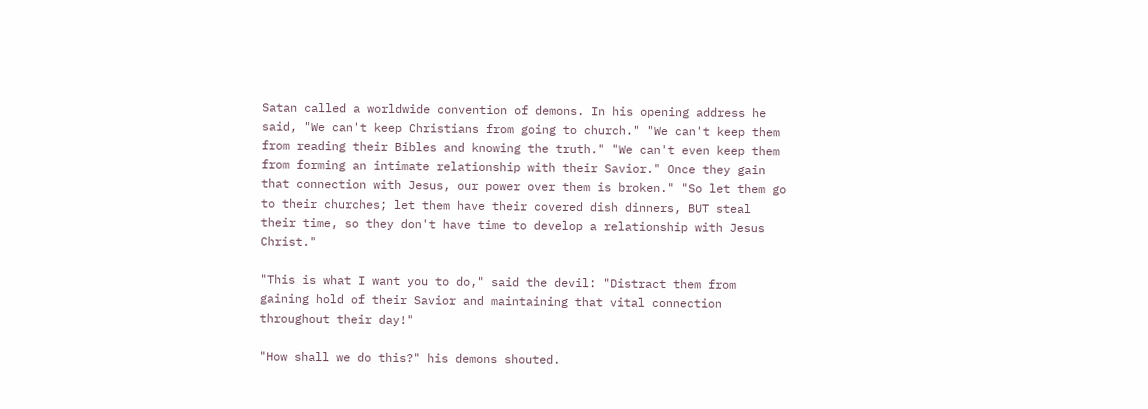Satan called a worldwide convention of demons. In his opening address he said, "We can't keep Christians from going to church." "We can't keep them from reading their Bibles and knowing the truth." "We can't even keep them from forming an intimate relationship with their Savior." Once they gain that connection with Jesus, our power over them is broken." "So let them go to their churches; let them have their covered dish dinners, BUT steal their time, so they don't have time to develop a relationship with Jesus Christ."

"This is what I want you to do," said the devil: "Distract them from gaining hold of their Savior and maintaining that vital connection throughout their day!"

"How shall we do this?" his demons shouted.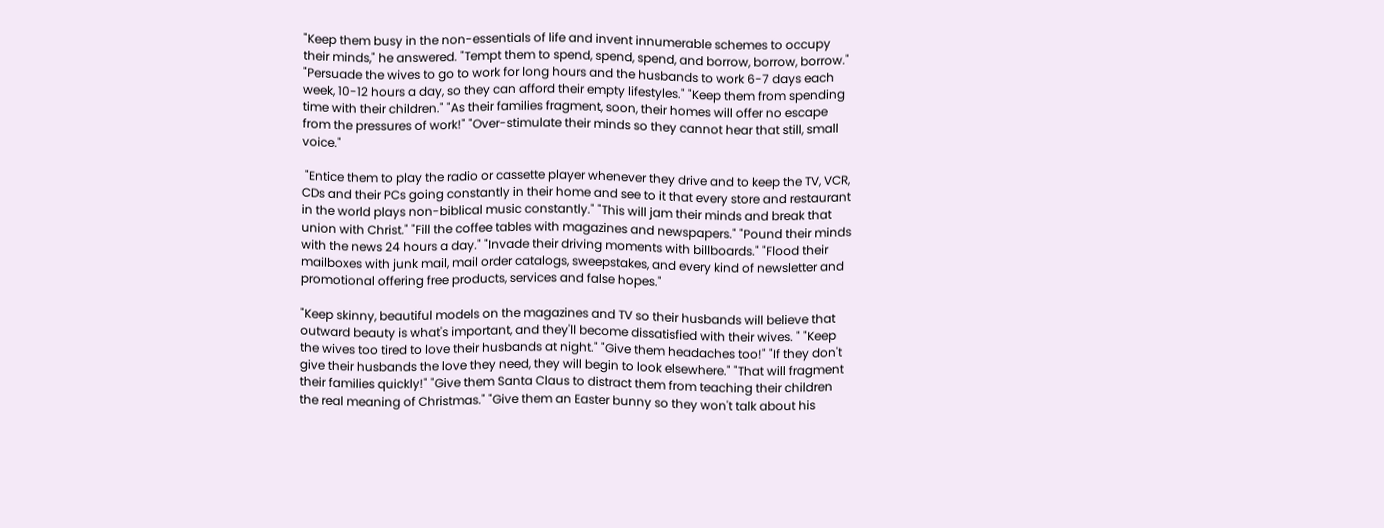"Keep them busy in the non-essentials of life and invent innumerable schemes to occupy their minds," he answered. "Tempt them to spend, spend, spend, and borrow, borrow, borrow." "Persuade the wives to go to work for long hours and the husbands to work 6-7 days each week, 10-12 hours a day, so they can afford their empty lifestyles." "Keep them from spending time with their children." "As their families fragment, soon, their homes will offer no escape from the pressures of work!" "Over-stimulate their minds so they cannot hear that still, small voice."

 "Entice them to play the radio or cassette player whenever they drive and to keep the TV, VCR, CDs and their PCs going constantly in their home and see to it that every store and restaurant in the world plays non-biblical music constantly." "This will jam their minds and break that union with Christ." "Fill the coffee tables with magazines and newspapers." "Pound their minds with the news 24 hours a day." "Invade their driving moments with billboards." "Flood their mailboxes with junk mail, mail order catalogs, sweepstakes, and every kind of newsletter and promotional offering free products, services and false hopes."

"Keep skinny, beautiful models on the magazines and TV so their husbands will believe that outward beauty is what's important, and they'll become dissatisfied with their wives. " "Keep the wives too tired to love their husbands at night." "Give them headaches too!" "If they don't give their husbands the love they need, they will begin to look elsewhere." "That will fragment their families quickly!" "Give them Santa Claus to distract them from teaching their children the real meaning of Christmas." "Give them an Easter bunny so they won't talk about his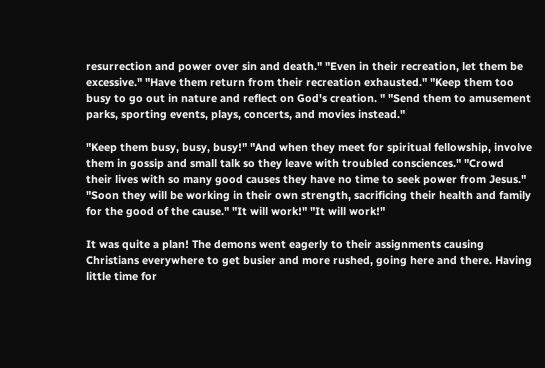resurrection and power over sin and death." "Even in their recreation, let them be excessive." "Have them return from their recreation exhausted." "Keep them too busy to go out in nature and reflect on God's creation. " "Send them to amusement parks, sporting events, plays, concerts, and movies instead."

"Keep them busy, busy, busy!" "And when they meet for spiritual fellowship, involve them in gossip and small talk so they leave with troubled consciences." "Crowd their lives with so many good causes they have no time to seek power from Jesus." "Soon they will be working in their own strength, sacrificing their health and family for the good of the cause." "It will work!" "It will work!"

It was quite a plan! The demons went eagerly to their assignments causing Christians everywhere to get busier and more rushed, going here and there. Having little time for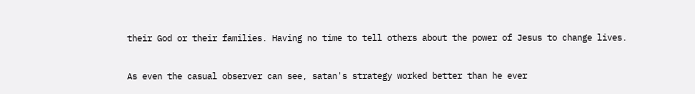their God or their families. Having no time to tell others about the power of Jesus to change lives.

As even the casual observer can see, satan's strategy worked better than he ever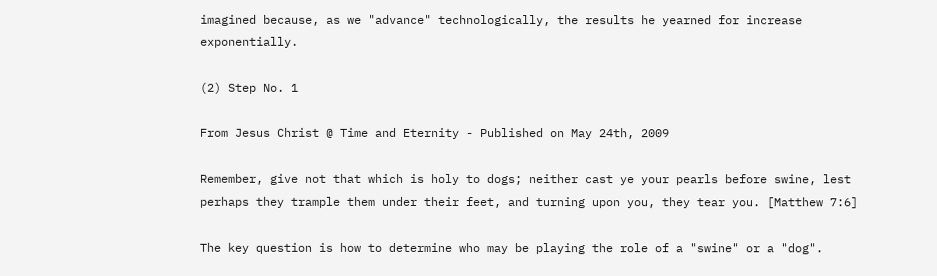imagined because, as we "advance" technologically, the results he yearned for increase exponentially.

(2) Step No. 1

From Jesus Christ @ Time and Eternity - Published on May 24th, 2009

Remember, give not that which is holy to dogs; neither cast ye your pearls before swine, lest perhaps they trample them under their feet, and turning upon you, they tear you. [Matthew 7:6]

The key question is how to determine who may be playing the role of a "swine" or a "dog".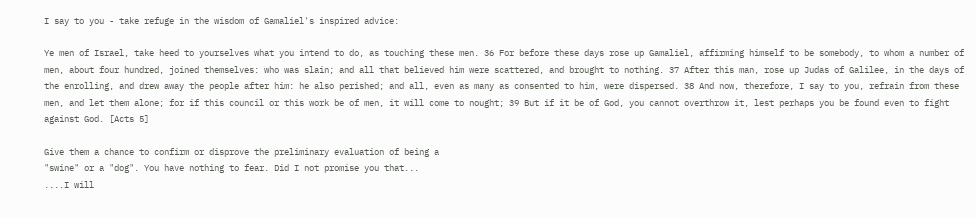I say to you - take refuge in the wisdom of Gamaliel's inspired advice:

Ye men of Israel, take heed to yourselves what you intend to do, as touching these men. 36 For before these days rose up Gamaliel, affirming himself to be somebody, to whom a number of men, about four hundred, joined themselves: who was slain; and all that believed him were scattered, and brought to nothing. 37 After this man, rose up Judas of Galilee, in the days of the enrolling, and drew away the people after him: he also perished; and all, even as many as consented to him, were dispersed. 38 And now, therefore, I say to you, refrain from these men, and let them alone; for if this council or this work be of men, it will come to nought; 39 But if it be of God, you cannot overthrow it, lest perhaps you be found even to fight against God. [Acts 5]

Give them a chance to confirm or disprove the preliminary evaluation of being a
"swine" or a "dog". You have nothing to fear. Did I not promise you that...
....I will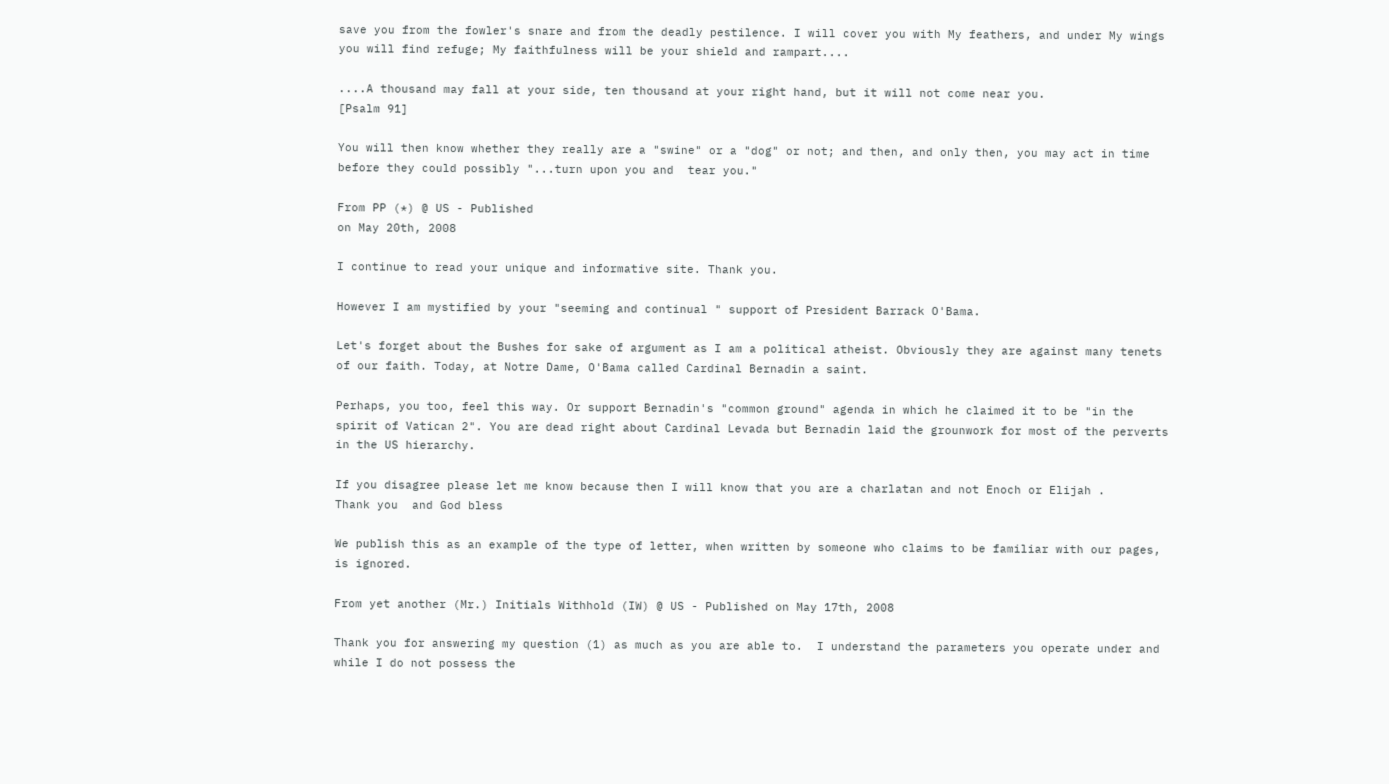save you from the fowler's snare and from the deadly pestilence. I will cover you with My feathers, and under My wings you will find refuge; My faithfulness will be your shield and rampart....

....A thousand may fall at your side, ten thousand at your right hand, but it will not come near you.
[Psalm 91]

You will then know whether they really are a "swine" or a "dog" or not; and then, and only then, you may act in time before they could possibly "...turn upon you and  tear you."

From PP (*) @ US - Published
on May 20th, 2008

I continue to read your unique and informative site. Thank you.

However I am mystified by your "seeming and continual " support of President Barrack O'Bama.

Let's forget about the Bushes for sake of argument as I am a political atheist. Obviously they are against many tenets of our faith. Today, at Notre Dame, O'Bama called Cardinal Bernadin a saint.

Perhaps, you too, feel this way. Or support Bernadin's "common ground" agenda in which he claimed it to be "in the spirit of Vatican 2". You are dead right about Cardinal Levada but Bernadin laid the grounwork for most of the perverts in the US hierarchy.

If you disagree please let me know because then I will know that you are a charlatan and not Enoch or Elijah .
Thank you  and God bless

We publish this as an example of the type of letter, when written by someone who claims to be familiar with our pages, is ignored.

From yet another (Mr.) Initials Withhold (IW) @ US - Published on May 17th, 2008

Thank you for answering my question (1) as much as you are able to.  I understand the parameters you operate under and while I do not possess the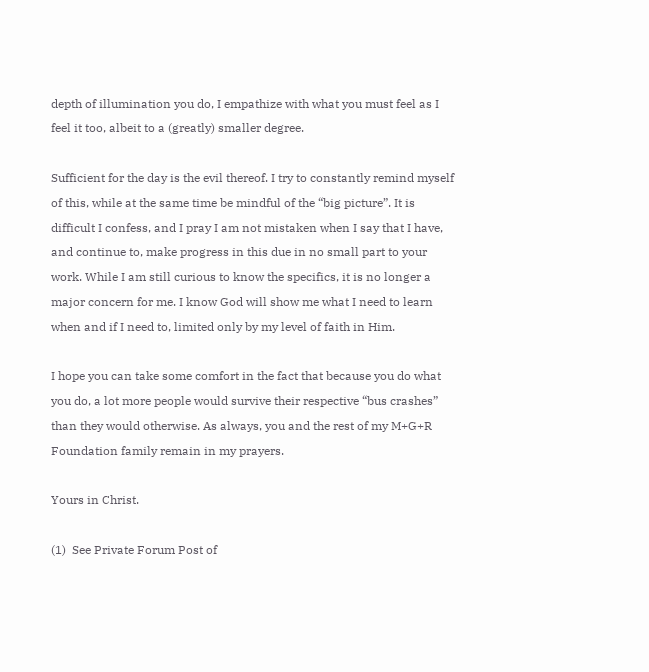depth of illumination you do, I empathize with what you must feel as I feel it too, albeit to a (greatly) smaller degree.

Sufficient for the day is the evil thereof. I try to constantly remind myself of this, while at the same time be mindful of the “big picture”. It is difficult I confess, and I pray I am not mistaken when I say that I have, and continue to, make progress in this due in no small part to your work. While I am still curious to know the specifics, it is no longer a major concern for me. I know God will show me what I need to learn when and if I need to, limited only by my level of faith in Him.

I hope you can take some comfort in the fact that because you do what you do, a lot more people would survive their respective “bus crashes” than they would otherwise. As always, you and the rest of my M+G+R Foundation family remain in my prayers.

Yours in Christ.

(1)  See Private Forum Post of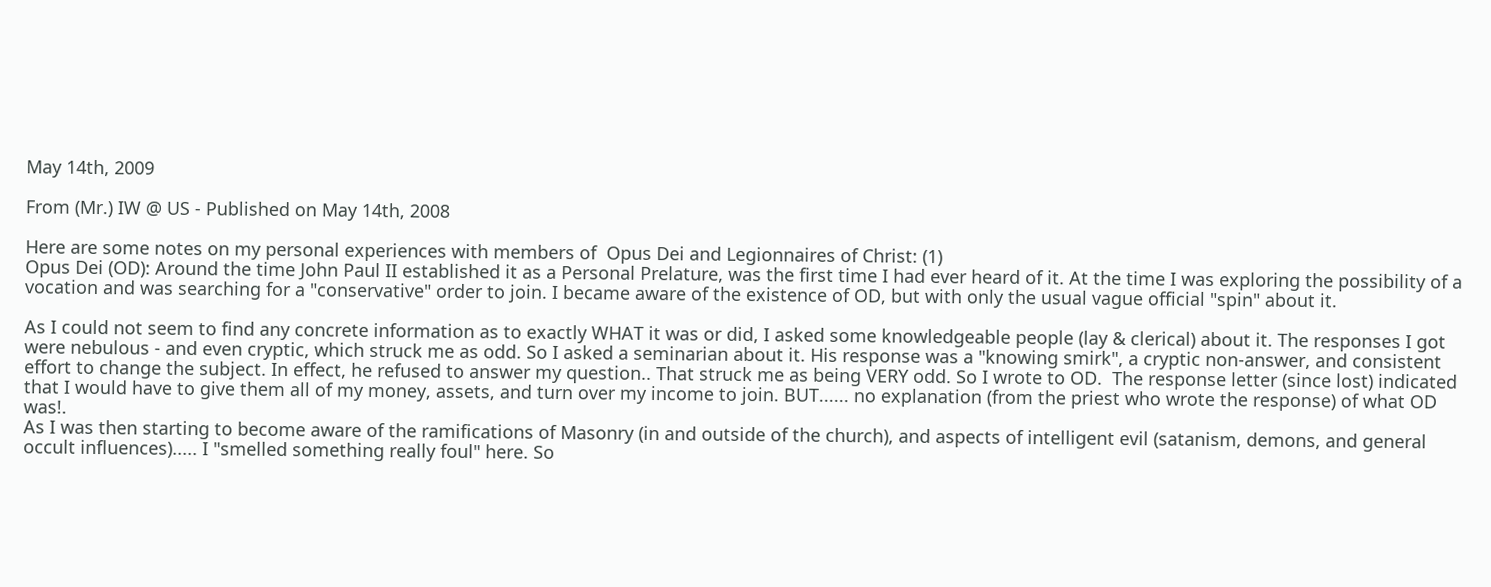May 14th, 2009

From (Mr.) IW @ US - Published on May 14th, 2008

Here are some notes on my personal experiences with members of  Opus Dei and Legionnaires of Christ: (1)
Opus Dei (OD): Around the time John Paul II established it as a Personal Prelature, was the first time I had ever heard of it. At the time I was exploring the possibility of a vocation and was searching for a "conservative" order to join. I became aware of the existence of OD, but with only the usual vague official "spin" about it.

As I could not seem to find any concrete information as to exactly WHAT it was or did, I asked some knowledgeable people (lay & clerical) about it. The responses I got were nebulous - and even cryptic, which struck me as odd. So I asked a seminarian about it. His response was a "knowing smirk", a cryptic non-answer, and consistent effort to change the subject. In effect, he refused to answer my question.. That struck me as being VERY odd. So I wrote to OD.  The response letter (since lost) indicated that I would have to give them all of my money, assets, and turn over my income to join. BUT...... no explanation (from the priest who wrote the response) of what OD was!.
As I was then starting to become aware of the ramifications of Masonry (in and outside of the church), and aspects of intelligent evil (satanism, demons, and general occult influences)..... I "smelled something really foul" here. So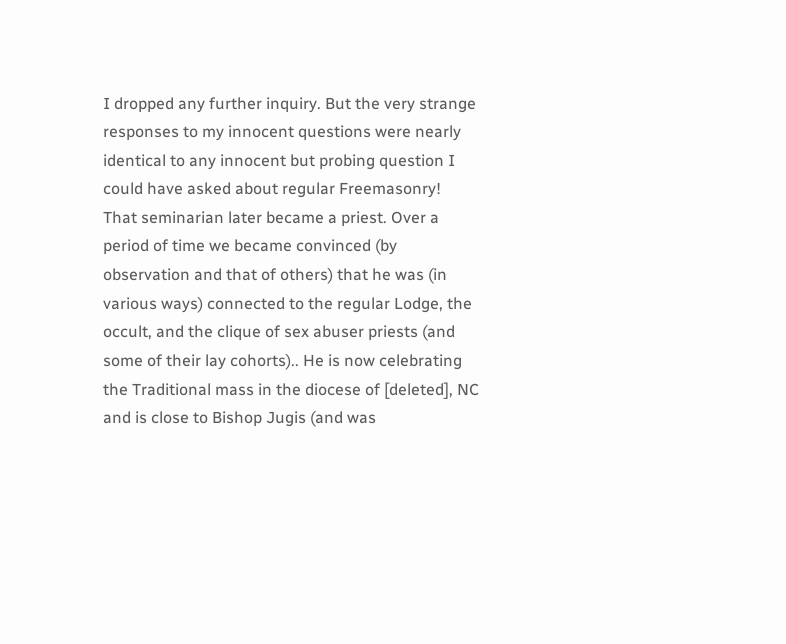I dropped any further inquiry. But the very strange responses to my innocent questions were nearly identical to any innocent but probing question I could have asked about regular Freemasonry!
That seminarian later became a priest. Over a period of time we became convinced (by observation and that of others) that he was (in various ways) connected to the regular Lodge, the occult, and the clique of sex abuser priests (and some of their lay cohorts).. He is now celebrating the Traditional mass in the diocese of [deleted], NC and is close to Bishop Jugis (and was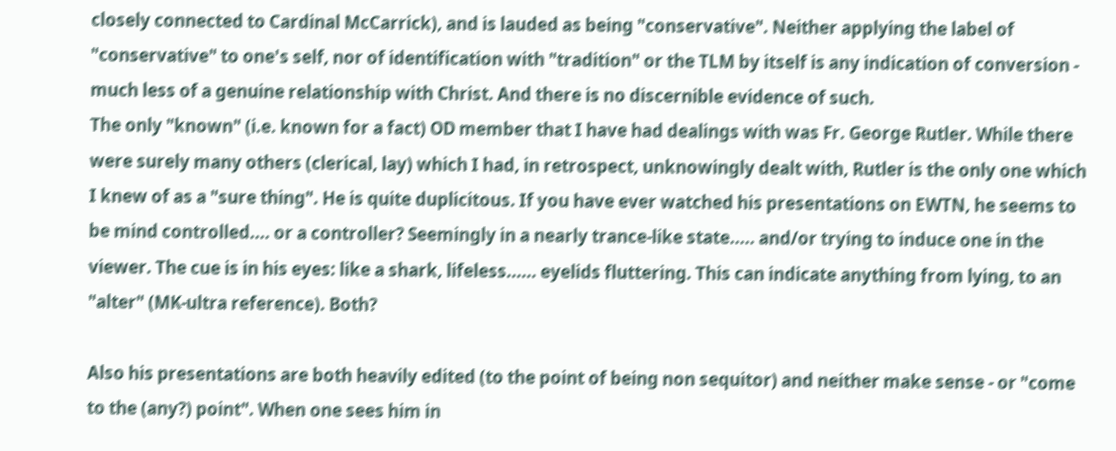closely connected to Cardinal McCarrick), and is lauded as being "conservative". Neither applying the label of "conservative" to one's self, nor of identification with "tradition" or the TLM by itself is any indication of conversion - much less of a genuine relationship with Christ. And there is no discernible evidence of such.
The only "known" (i.e. known for a fact) OD member that I have had dealings with was Fr. George Rutler. While there were surely many others (clerical, lay) which I had, in retrospect, unknowingly dealt with, Rutler is the only one which I knew of as a "sure thing". He is quite duplicitous. If you have ever watched his presentations on EWTN, he seems to be mind controlled.... or a controller? Seemingly in a nearly trance-like state..... and/or trying to induce one in the viewer. The cue is in his eyes: like a shark, lifeless...... eyelids fluttering. This can indicate anything from lying, to an "alter" (MK-ultra reference). Both?

Also his presentations are both heavily edited (to the point of being non sequitor) and neither make sense - or "come to the (any?) point". When one sees him in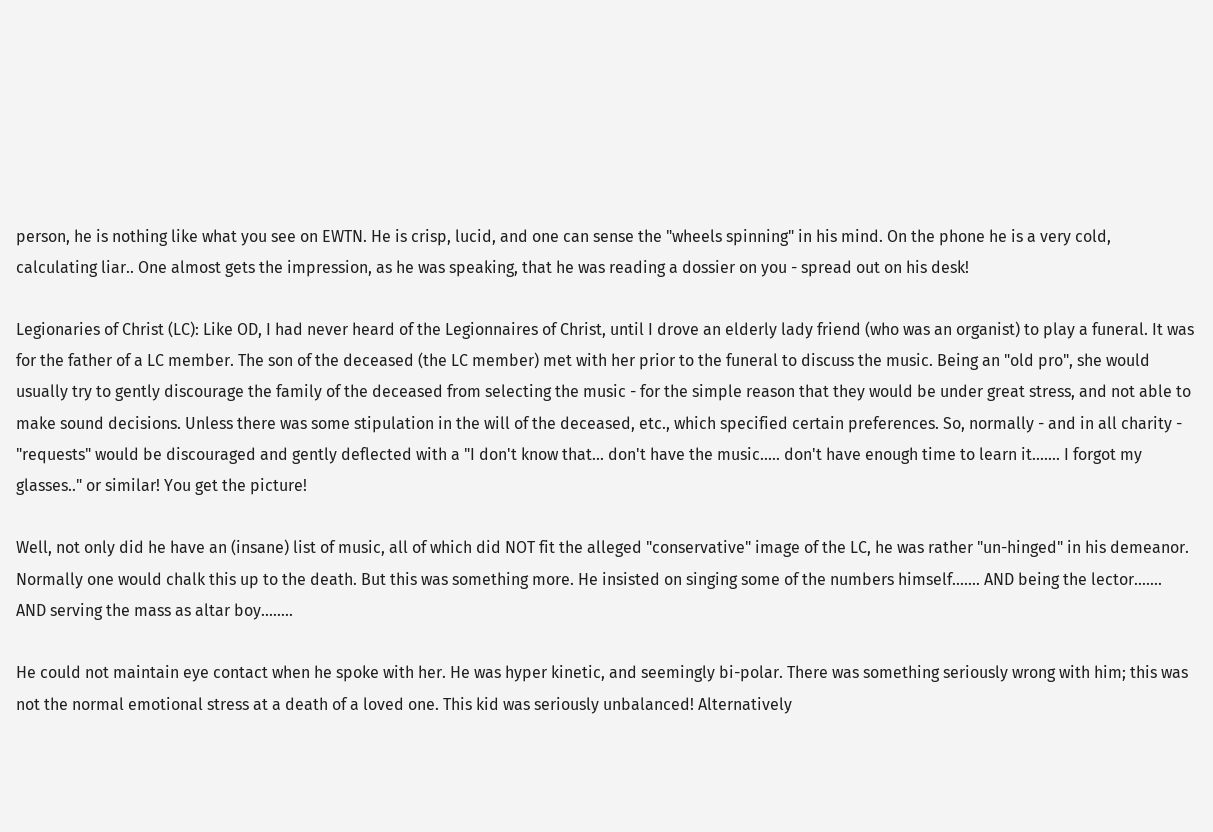person, he is nothing like what you see on EWTN. He is crisp, lucid, and one can sense the "wheels spinning" in his mind. On the phone he is a very cold, calculating liar.. One almost gets the impression, as he was speaking, that he was reading a dossier on you - spread out on his desk!

Legionaries of Christ (LC): Like OD, I had never heard of the Legionnaires of Christ, until I drove an elderly lady friend (who was an organist) to play a funeral. It was for the father of a LC member. The son of the deceased (the LC member) met with her prior to the funeral to discuss the music. Being an "old pro", she would usually try to gently discourage the family of the deceased from selecting the music - for the simple reason that they would be under great stress, and not able to make sound decisions. Unless there was some stipulation in the will of the deceased, etc., which specified certain preferences. So, normally - and in all charity - "requests" would be discouraged and gently deflected with a "I don't know that... don't have the music..... don't have enough time to learn it....... I forgot my glasses.." or similar! You get the picture!

Well, not only did he have an (insane) list of music, all of which did NOT fit the alleged "conservative" image of the LC, he was rather "un-hinged" in his demeanor. Normally one would chalk this up to the death. But this was something more. He insisted on singing some of the numbers himself....... AND being the lector....... AND serving the mass as altar boy........

He could not maintain eye contact when he spoke with her. He was hyper kinetic, and seemingly bi-polar. There was something seriously wrong with him; this was not the normal emotional stress at a death of a loved one. This kid was seriously unbalanced! Alternatively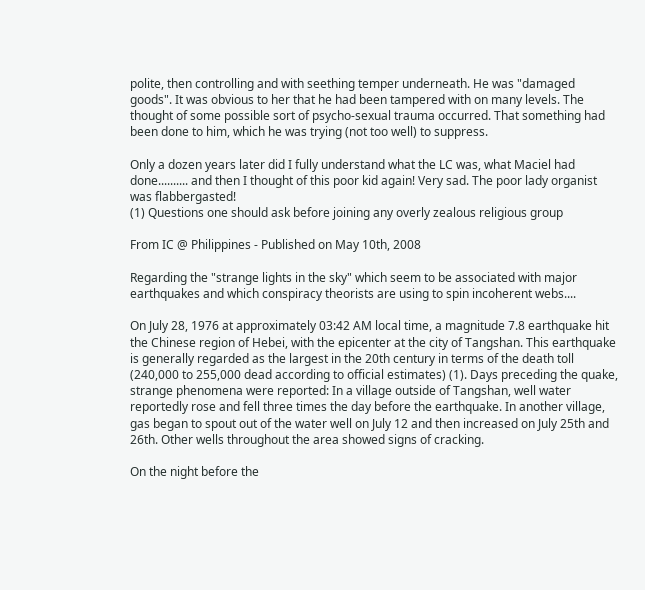polite, then controlling and with seething temper underneath. He was "damaged goods". It was obvious to her that he had been tampered with on many levels. The thought of some possible sort of psycho-sexual trauma occurred. That something had been done to him, which he was trying (not too well) to suppress.

Only a dozen years later did I fully understand what the LC was, what Maciel had done.......... and then I thought of this poor kid again! Very sad. The poor lady organist was flabbergasted!
(1) Questions one should ask before joining any overly zealous religious group

From IC @ Philippines - Published on May 10th, 2008

Regarding the "strange lights in the sky" which seem to be associated with major earthquakes and which conspiracy theorists are using to spin incoherent webs....

On July 28, 1976 at approximately 03:42 AM local time, a magnitude 7.8 earthquake hit the Chinese region of Hebei, with the epicenter at the city of Tangshan. This earthquake is generally regarded as the largest in the 20th century in terms of the death toll (240,000 to 255,000 dead according to official estimates) (1). Days preceding the quake, strange phenomena were reported: In a village outside of Tangshan, well water reportedly rose and fell three times the day before the earthquake. In another village, gas began to spout out of the water well on July 12 and then increased on July 25th and 26th. Other wells throughout the area showed signs of cracking.

On the night before the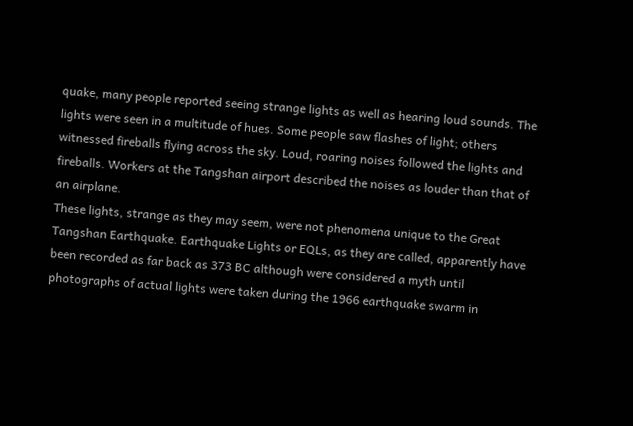quake, many people reported seeing strange lights as well as hearing loud sounds. The lights were seen in a multitude of hues. Some people saw flashes of light; others witnessed fireballs flying across the sky. Loud, roaring noises followed the lights and fireballs. Workers at the Tangshan airport described the noises as louder than that of an airplane.
These lights, strange as they may seem, were not phenomena unique to the Great Tangshan Earthquake. Earthquake Lights or EQLs, as they are called, apparently have been recorded as far back as 373 BC although were considered a myth until photographs of actual lights were taken during the 1966 earthquake swarm in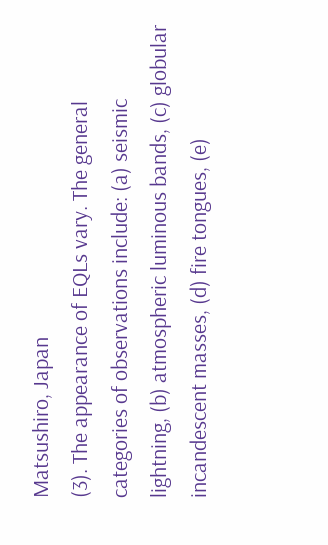Matsushiro, Japan
(3). The appearance of EQLs vary. The general categories of observations include: (a) seismic lightning, (b) atmospheric luminous bands, (c) globular incandescent masses, (d) fire tongues, (e)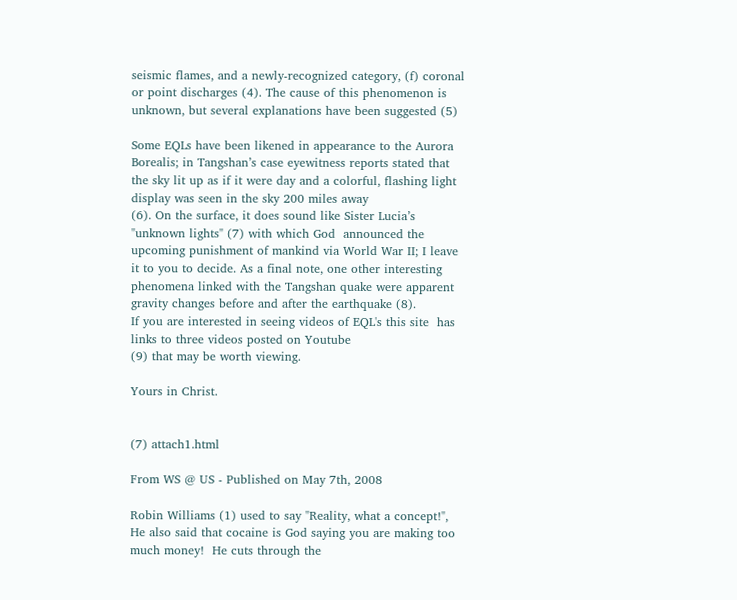seismic flames, and a newly-recognized category, (f) coronal or point discharges (4). The cause of this phenomenon is unknown, but several explanations have been suggested (5)

Some EQLs have been likened in appearance to the Aurora Borealis; in Tangshan’s case eyewitness reports stated that the sky lit up as if it were day and a colorful, flashing light display was seen in the sky 200 miles away
(6). On the surface, it does sound like Sister Lucia’s "unknown lights" (7) with which God  announced the upcoming punishment of mankind via World War II; I leave it to you to decide. As a final note, one other interesting phenomena linked with the Tangshan quake were apparent gravity changes before and after the earthquake (8).
If you are interested in seeing videos of EQL's this site  has links to three videos posted on Youtube
(9) that may be worth viewing.

Yours in Christ.


(7) attach1.html

From WS @ US - Published on May 7th, 2008

Robin Williams (1) used to say "Reality, what a concept!", He also said that cocaine is God saying you are making too much money!  He cuts through the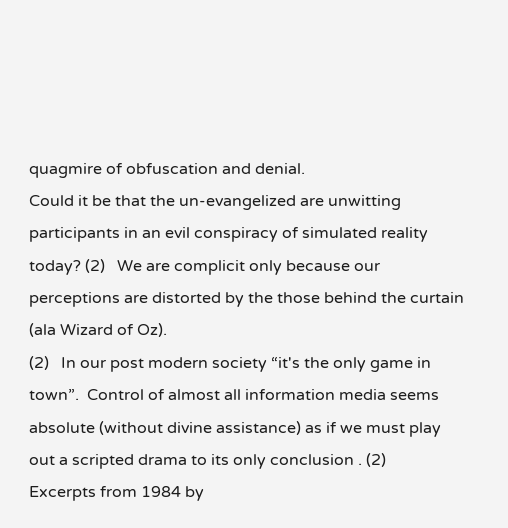quagmire of obfuscation and denial.
Could it be that the un-evangelized are unwitting participants in an evil conspiracy of simulated reality today? (2)   We are complicit only because our perceptions are distorted by the those behind the curtain (ala Wizard of Oz).
(2)   In our post modern society “it's the only game in town”.  Control of almost all information media seems absolute (without divine assistance) as if we must play out a scripted drama to its only conclusion . (2)
Excerpts from 1984 by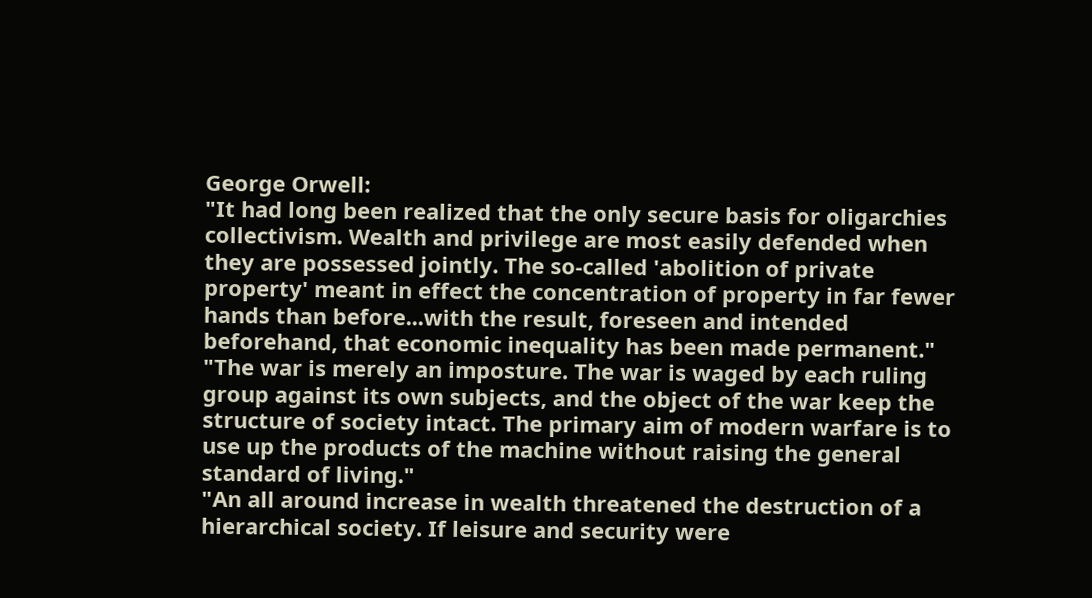George Orwell:
"It had long been realized that the only secure basis for oligarchies collectivism. Wealth and privilege are most easily defended when they are possessed jointly. The so-called 'abolition of private property' meant in effect the concentration of property in far fewer hands than before...with the result, foreseen and intended beforehand, that economic inequality has been made permanent."
"The war is merely an imposture. The war is waged by each ruling group against its own subjects, and the object of the war keep the structure of society intact. The primary aim of modern warfare is to use up the products of the machine without raising the general standard of living."
"An all around increase in wealth threatened the destruction of a hierarchical society. If leisure and security were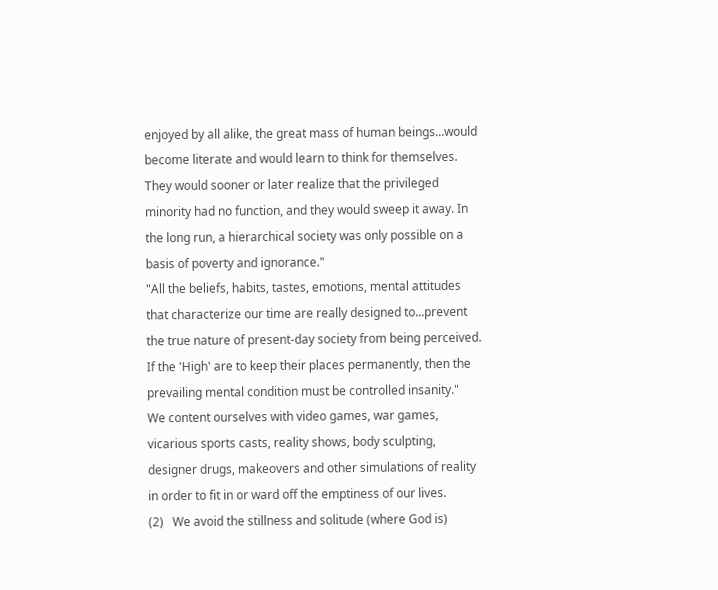enjoyed by all alike, the great mass of human beings...would become literate and would learn to think for themselves. They would sooner or later realize that the privileged minority had no function, and they would sweep it away. In the long run, a hierarchical society was only possible on a basis of poverty and ignorance."
"All the beliefs, habits, tastes, emotions, mental attitudes that characterize our time are really designed to...prevent the true nature of present-day society from being perceived. If the 'High' are to keep their places permanently, then the prevailing mental condition must be controlled insanity."
We content ourselves with video games, war games, vicarious sports casts, reality shows, body sculpting, designer drugs, makeovers and other simulations of reality in order to fit in or ward off the emptiness of our lives.
(2)   We avoid the stillness and solitude (where God is)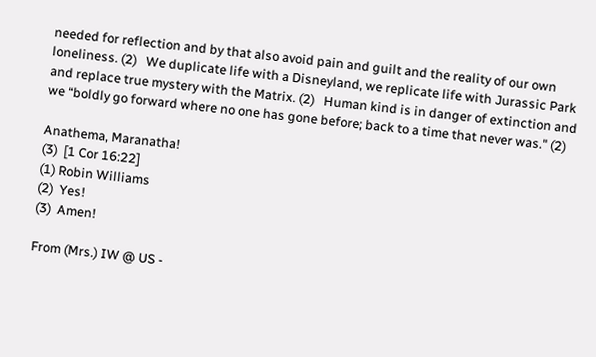needed for reflection and by that also avoid pain and guilt and the reality of our own loneliness. (2)   We duplicate life with a Disneyland, we replicate life with Jurassic Park and replace true mystery with the Matrix. (2)   Human kind is in danger of extinction and we “boldly go forward where no one has gone before; back to a time that never was." (2)

Anathema, Maranatha!
(3)  [1 Cor 16:22]
(1) Robin Williams
(2)  Yes!
(3)  Amen!

From (Mrs.) IW @ US -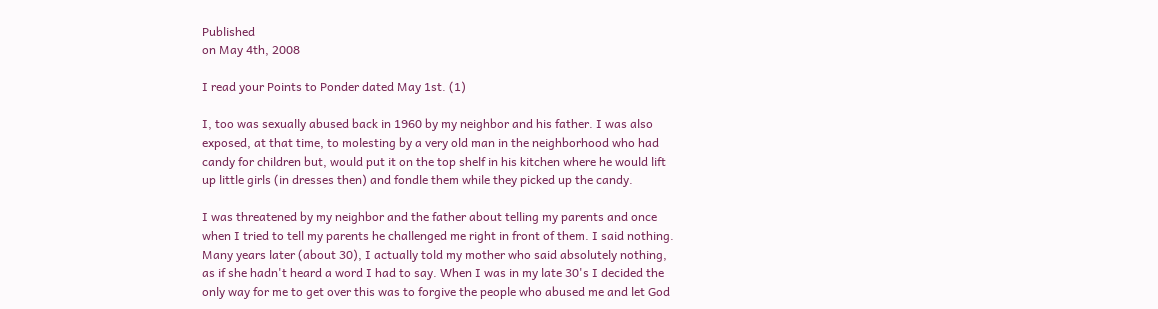Published
on May 4th, 2008

I read your Points to Ponder dated May 1st. (1)

I, too was sexually abused back in 1960 by my neighbor and his father. I was also exposed, at that time, to molesting by a very old man in the neighborhood who had candy for children but, would put it on the top shelf in his kitchen where he would lift up little girls (in dresses then) and fondle them while they picked up the candy.

I was threatened by my neighbor and the father about telling my parents and once when I tried to tell my parents he challenged me right in front of them. I said nothing. Many years later (about 30), I actually told my mother who said absolutely nothing, as if she hadn't heard a word I had to say. When I was in my late 30's I decided the only way for me to get over this was to forgive the people who abused me and let God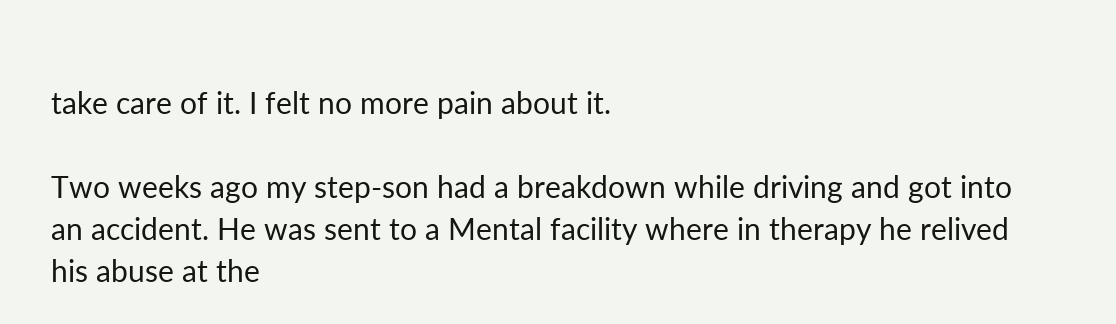take care of it. I felt no more pain about it.

Two weeks ago my step-son had a breakdown while driving and got into an accident. He was sent to a Mental facility where in therapy he relived his abuse at the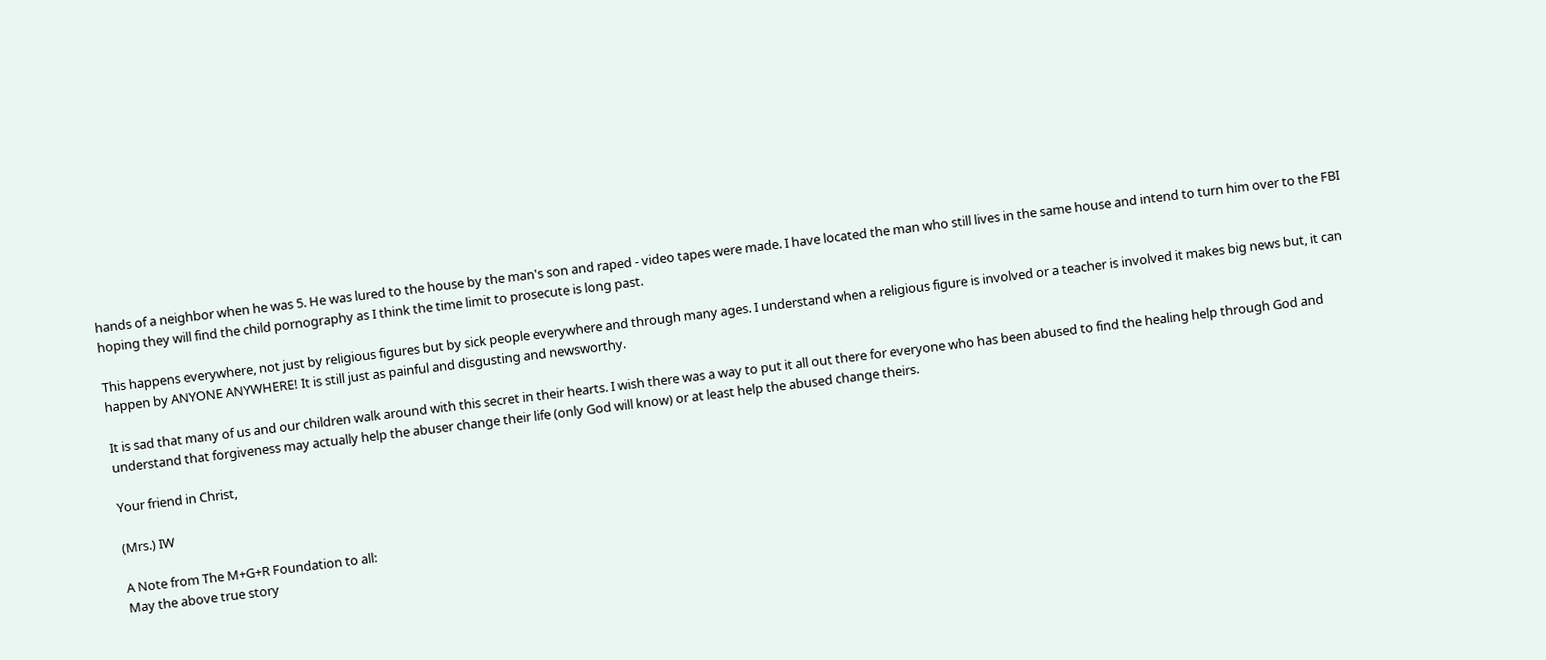hands of a neighbor when he was 5. He was lured to the house by the man's son and raped - video tapes were made. I have located the man who still lives in the same house and intend to turn him over to the FBI hoping they will find the child pornography as I think the time limit to prosecute is long past.

This happens everywhere, not just by religious figures but by sick people everywhere and through many ages. I understand when a religious figure is involved or a teacher is involved it makes big news but, it can happen by ANYONE ANYWHERE! It is still just as painful and disgusting and newsworthy.

It is sad that many of us and our children walk around with this secret in their hearts. I wish there was a way to put it all out there for everyone who has been abused to find the healing help through God and understand that forgiveness may actually help the abuser change their life (only God will know) or at least help the abused change theirs.

Your friend in Christ,

(Mrs.) IW

A Note from The M+G+R Foundation to all:
May the above true story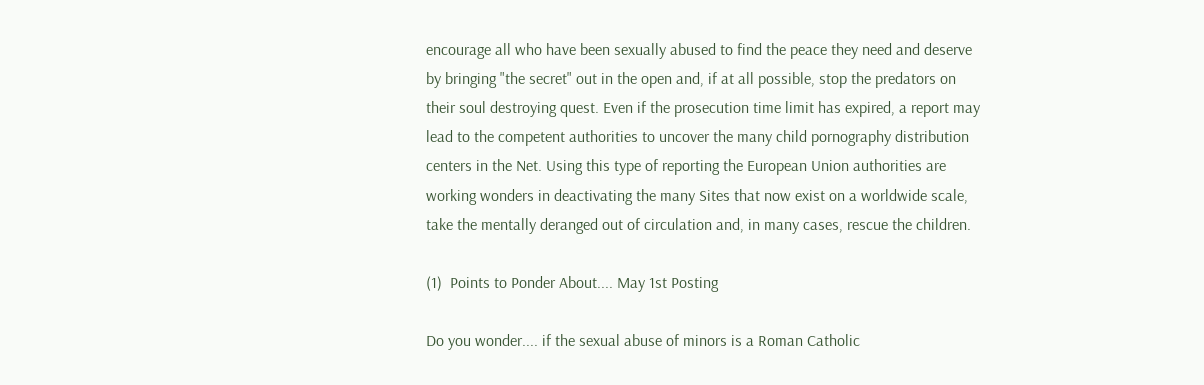encourage all who have been sexually abused to find the peace they need and deserve by bringing "the secret" out in the open and, if at all possible, stop the predators on their soul destroying quest. Even if the prosecution time limit has expired, a report may lead to the competent authorities to uncover the many child pornography distribution centers in the Net. Using this type of reporting the European Union authorities are working wonders in deactivating the many Sites that now exist on a worldwide scale, take the mentally deranged out of circulation and, in many cases, rescue the children.

(1)  Points to Ponder About.... May 1st Posting

Do you wonder.... if the sexual abuse of minors is a Roman Catholic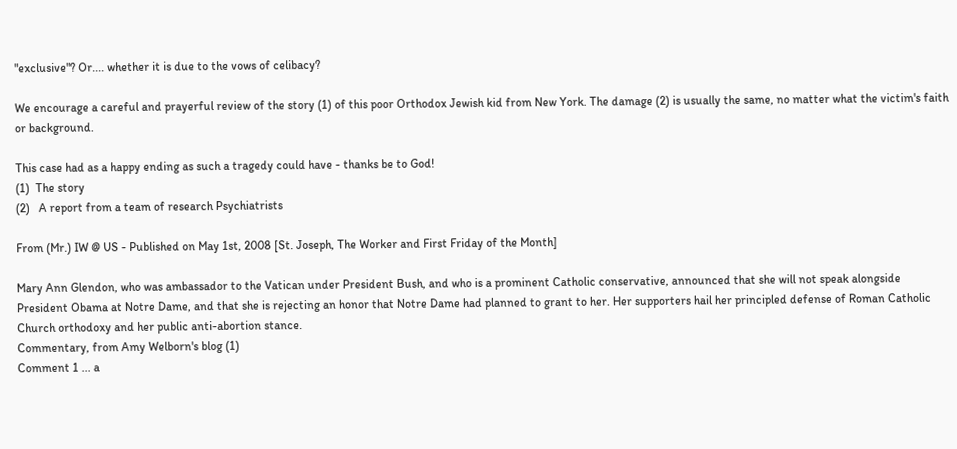"exclusive"? Or.... whether it is due to the vows of celibacy?

We encourage a careful and prayerful review of the story (1) of this poor Orthodox Jewish kid from New York. The damage (2) is usually the same, no matter what the victim's faith or background.

This case had as a happy ending as such a tragedy could have - thanks be to God!
(1)  The story
(2)   A report from a team of research Psychiatrists

From (Mr.) IW @ US - Published on May 1st, 2008 [St. Joseph, The Worker and First Friday of the Month]

Mary Ann Glendon, who was ambassador to the Vatican under President Bush, and who is a prominent Catholic conservative, announced that she will not speak alongside President Obama at Notre Dame, and that she is rejecting an honor that Notre Dame had planned to grant to her. Her supporters hail her principled defense of Roman Catholic Church orthodoxy and her public anti-abortion stance.
Commentary, from Amy Welborn's blog (1)
Comment 1 ... a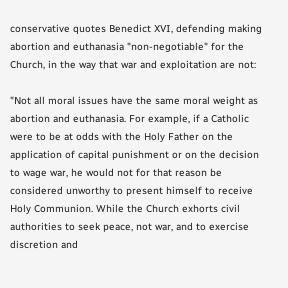conservative quotes Benedict XVI, defending making abortion and euthanasia "non-negotiable" for the Church, in the way that war and exploitation are not:

"Not all moral issues have the same moral weight as abortion and euthanasia. For example, if a Catholic were to be at odds with the Holy Father on the application of capital punishment or on the decision to wage war, he would not for that reason be considered unworthy to present himself to receive Holy Communion. While the Church exhorts civil authorities to seek peace, not war, and to exercise discretion and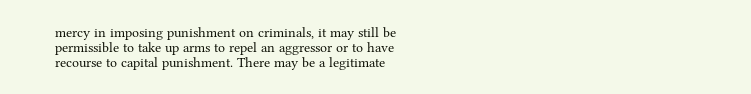mercy in imposing punishment on criminals, it may still be permissible to take up arms to repel an aggressor or to have recourse to capital punishment. There may be a legitimate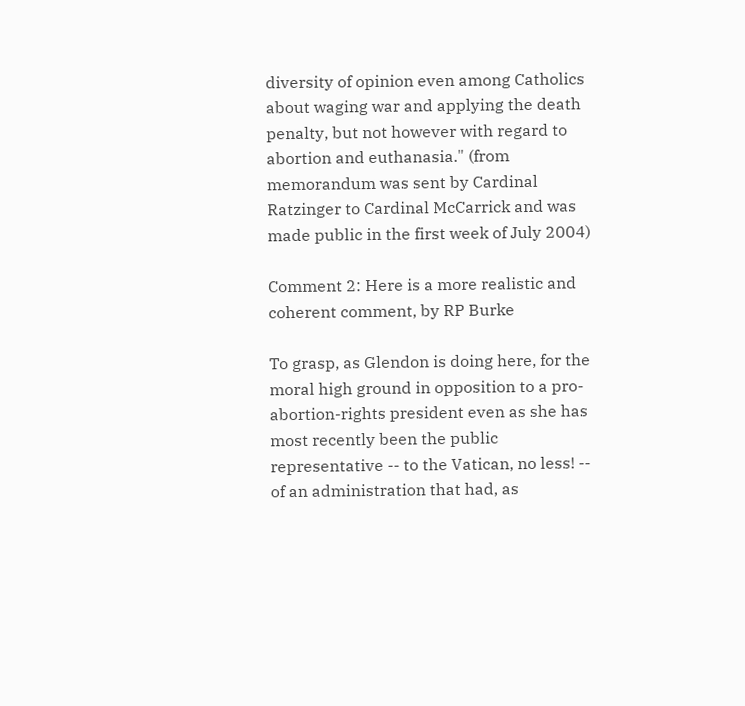diversity of opinion even among Catholics about waging war and applying the death penalty, but not however with regard to abortion and euthanasia." (from memorandum was sent by Cardinal Ratzinger to Cardinal McCarrick and was made public in the first week of July 2004)

Comment 2: Here is a more realistic and coherent comment, by RP Burke

To grasp, as Glendon is doing here, for the moral high ground in opposition to a pro-abortion-rights president even as she has most recently been the public representative -- to the Vatican, no less! -- of an administration that had, as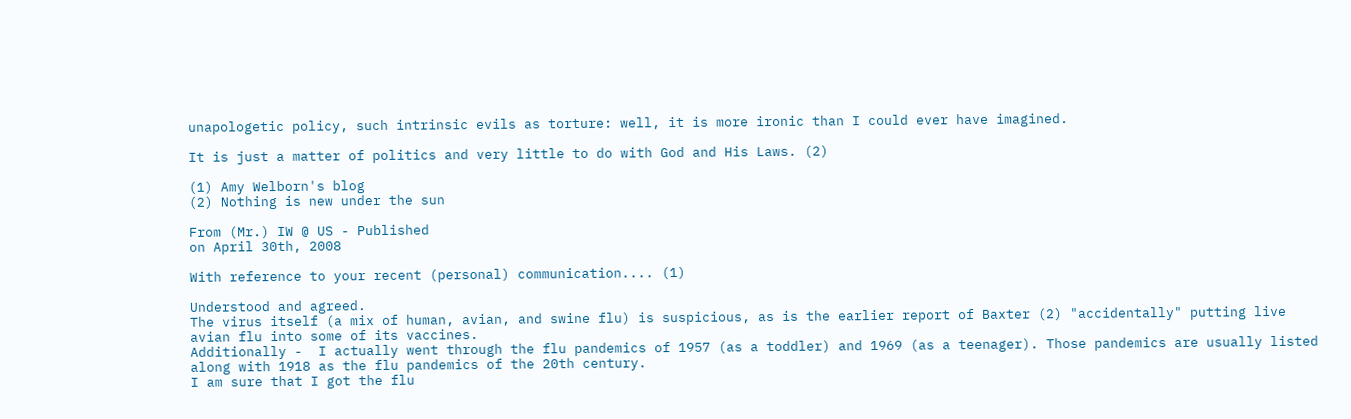unapologetic policy, such intrinsic evils as torture: well, it is more ironic than I could ever have imagined.

It is just a matter of politics and very little to do with God and His Laws. (2)

(1) Amy Welborn's blog
(2) Nothing is new under the sun

From (Mr.) IW @ US - Published
on April 30th, 2008

With reference to your recent (personal) communication.... (1)

Understood and agreed.
The virus itself (a mix of human, avian, and swine flu) is suspicious, as is the earlier report of Baxter (2) "accidentally" putting live avian flu into some of its vaccines.
Additionally -  I actually went through the flu pandemics of 1957 (as a toddler) and 1969 (as a teenager). Those pandemics are usually listed along with 1918 as the flu pandemics of the 20th century.
I am sure that I got the flu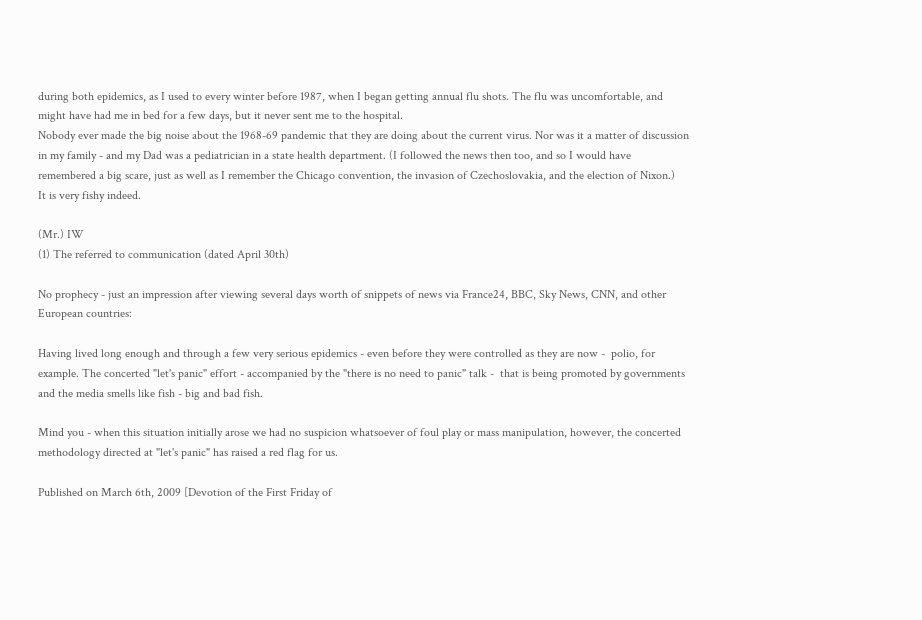during both epidemics, as I used to every winter before 1987, when I began getting annual flu shots. The flu was uncomfortable, and might have had me in bed for a few days, but it never sent me to the hospital.
Nobody ever made the big noise about the 1968-69 pandemic that they are doing about the current virus. Nor was it a matter of discussion in my family - and my Dad was a pediatrician in a state health department. (I followed the news then too, and so I would have remembered a big scare, just as well as I remember the Chicago convention, the invasion of Czechoslovakia, and the election of Nixon.)
It is very fishy indeed.

(Mr.) IW
(1) The referred to communication (dated April 30th)

No prophecy - just an impression after viewing several days worth of snippets of news via France24, BBC, Sky News, CNN, and other European countries:

Having lived long enough and through a few very serious epidemics - even before they were controlled as they are now -  polio, for example. The concerted "let's panic" effort - accompanied by the "there is no need to panic" talk -  that is being promoted by governments and the media smells like fish - big and bad fish.

Mind you - when this situation initially arose we had no suspicion whatsoever of foul play or mass manipulation, however, the concerted methodology directed at "let's panic" has raised a red flag for us.

Published on March 6th, 2009 [Devotion of the First Friday of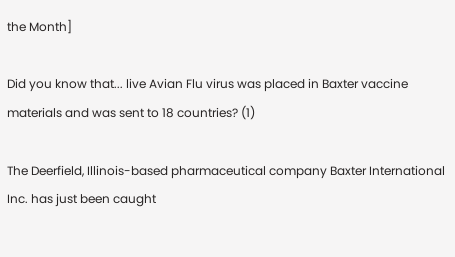the Month]

Did you know that... live Avian Flu virus was placed in Baxter vaccine materials and was sent to 18 countries? (1)

The Deerfield, Illinois-based pharmaceutical company Baxter International Inc. has just been caught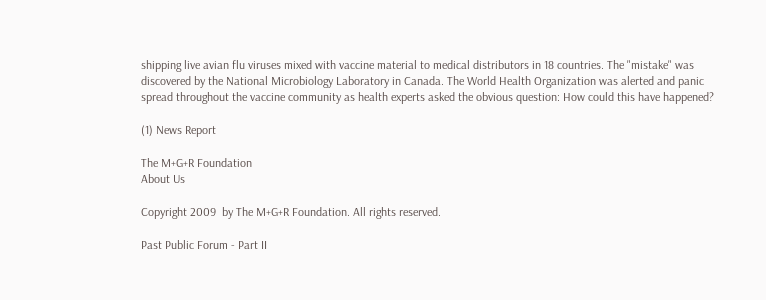shipping live avian flu viruses mixed with vaccine material to medical distributors in 18 countries. The "mistake" was discovered by the National Microbiology Laboratory in Canada. The World Health Organization was alerted and panic spread throughout the vaccine community as health experts asked the obvious question: How could this have happened?

(1) News Report

The M+G+R Foundation
About Us

Copyright 2009  by The M+G+R Foundation. All rights reserved.

Past Public Forum - Part II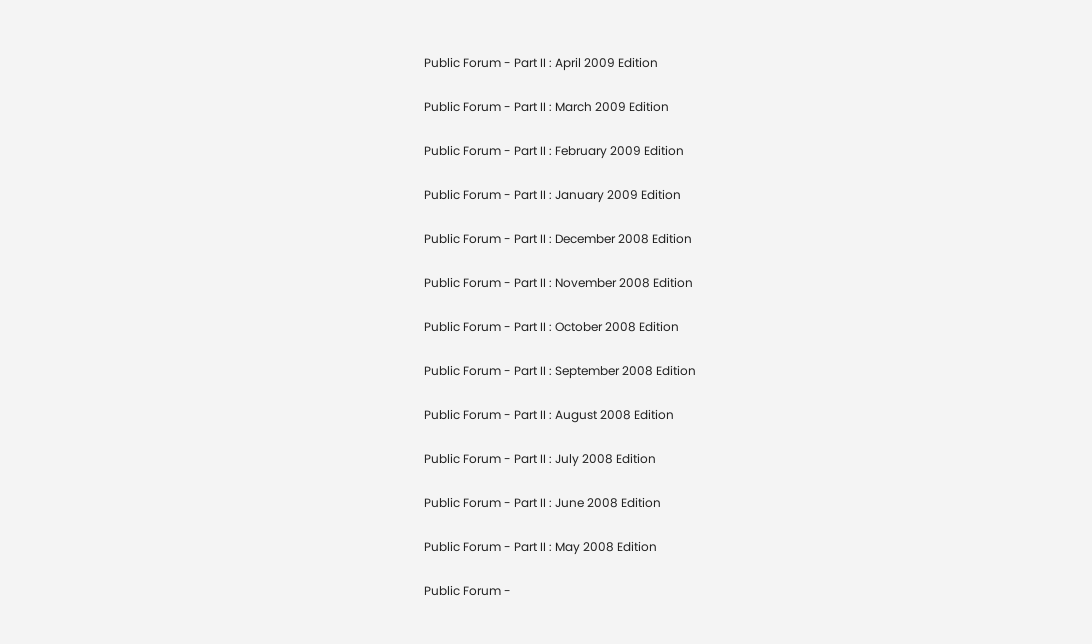Public Forum - Part II : April 2009 Edition

Public Forum - Part II : March 2009 Edition

Public Forum - Part II : February 2009 Edition

Public Forum - Part II : January 2009 Edition

Public Forum - Part II : December 2008 Edition

Public Forum - Part II : November 2008 Edition

Public Forum - Part II : October 2008 Edition

Public Forum - Part II : September 2008 Edition

Public Forum - Part II : August 2008 Edition

Public Forum - Part II : July 2008 Edition

Public Forum - Part II : June 2008 Edition

Public Forum - Part II : May 2008 Edition

Public Forum -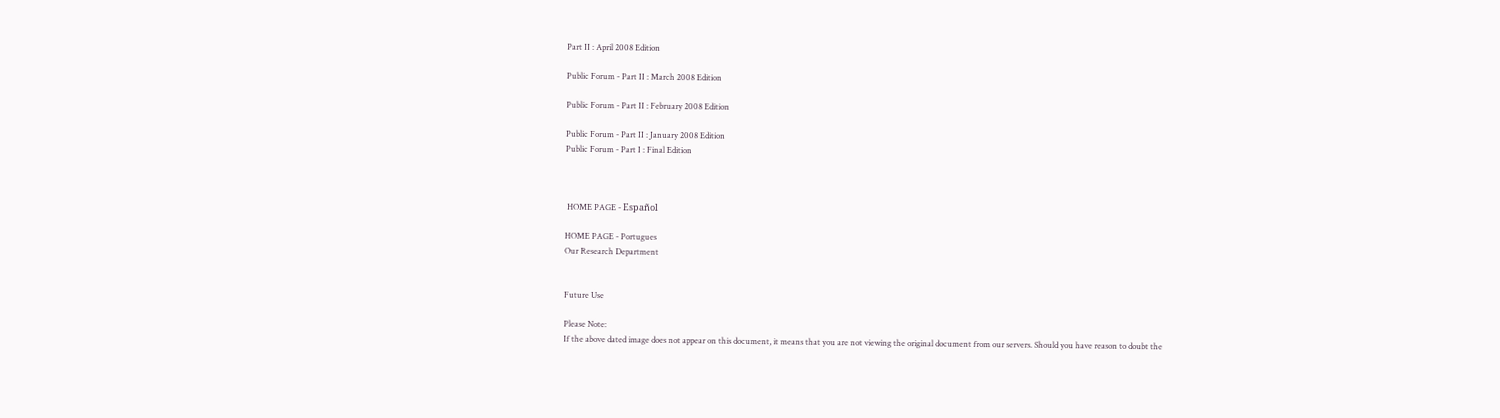Part II : April 2008 Edition

Public Forum - Part II : March 2008 Edition

Public Forum - Part II : February 2008 Edition

Public Forum - Part II : January 2008 Edition
Public Forum - Part I : Final Edition



 HOME PAGE - Español

HOME PAGE - Portugues
Our Research Department


Future Use

Please Note:
If the above dated image does not appear on this document, it means that you are not viewing the original document from our servers. Should you have reason to doubt the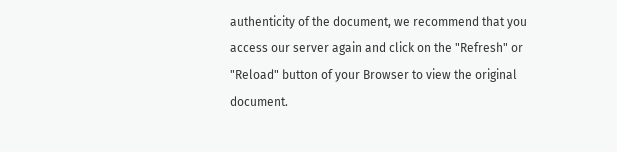authenticity of the document, we recommend that you access our server again and click on the "Refresh" or "Reload" button of your Browser to view the original document.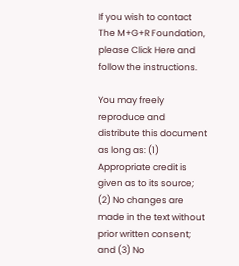If you wish to contact The M+G+R Foundation, please Click Here and follow the instructions.

You may freely reproduce and distribute this document as long as: (1) Appropriate credit is given as to its source; (2) No changes are made in the text without prior written consent; and (3) No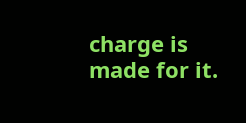charge is made for it.